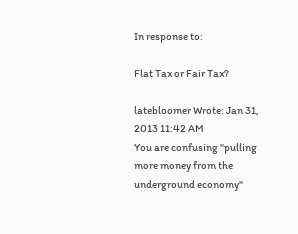In response to:

Flat Tax or Fair Tax?

latebloomer Wrote: Jan 31, 2013 11:42 AM
You are confusing "pulling more money from the underground economy"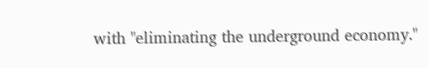with "eliminating the underground economy."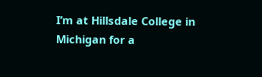I’m at Hillsdale College in Michigan for a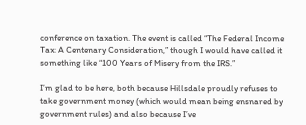conference on taxation. The event is called “The Federal Income Tax: A Centenary Consideration,” though I would have called it something like “100 Years of Misery from the IRS.”

I’m glad to be here, both because Hillsdale proudly refuses to take government money (which would mean being ensnared by government rules) and also because I’ve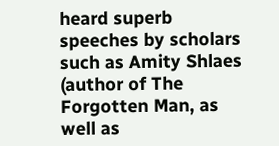heard superb speeches by scholars such as Amity Shlaes (author of The Forgotten Man, as well as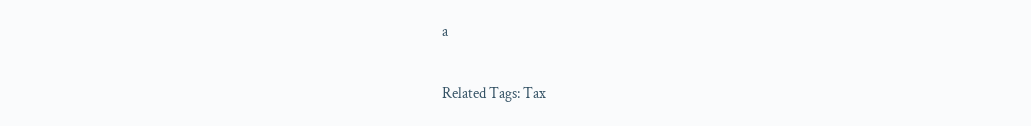a

Related Tags: Tax